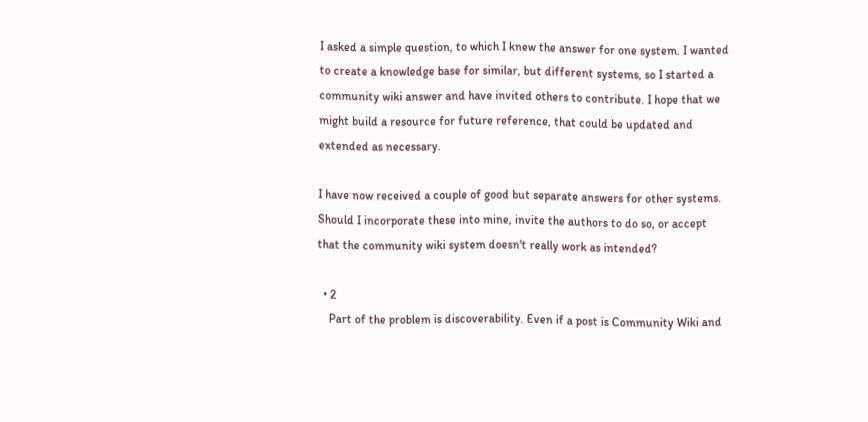I asked a simple question, to which I knew the answer for one system. I wanted to create a knowledge base for similar, but different systems, so I started a community wiki answer and have invited others to contribute. I hope that we might build a resource for future reference, that could be updated and extended as necessary.

I have now received a couple of good but separate answers for other systems. Should I incorporate these into mine, invite the authors to do so, or accept that the community wiki system doesn't really work as intended?

  • 2
    Part of the problem is discoverability. Even if a post is Community Wiki and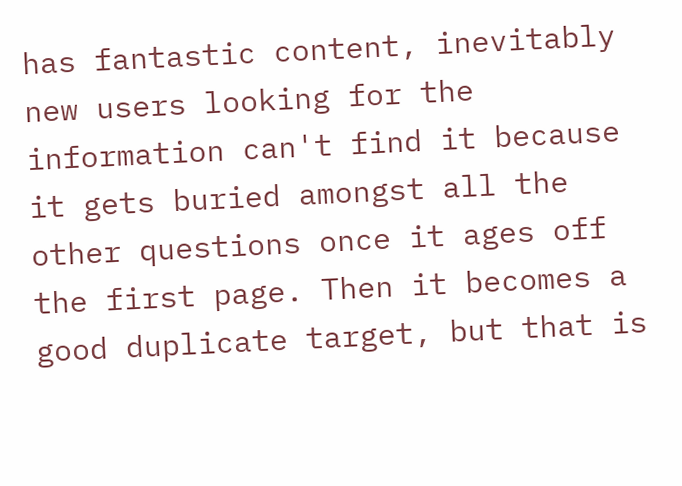has fantastic content, inevitably new users looking for the information can't find it because it gets buried amongst all the other questions once it ages off the first page. Then it becomes a good duplicate target, but that is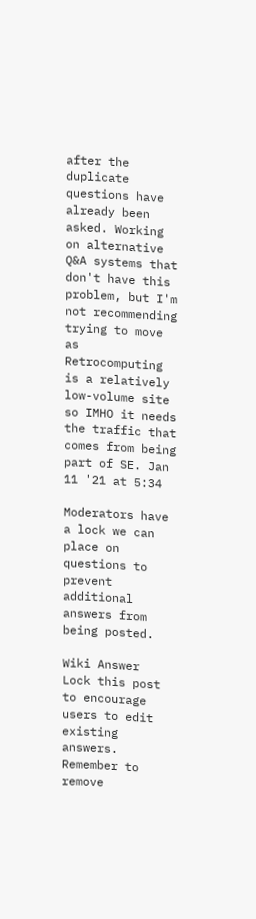after the duplicate questions have already been asked. Working on alternative Q&A systems that don't have this problem, but I'm not recommending trying to move as Retrocomputing is a relatively low-volume site so IMHO it needs the traffic that comes from being part of SE. Jan 11 '21 at 5:34

Moderators have a lock we can place on questions to prevent additional answers from being posted.

Wiki Answer
Lock this post to encourage users to edit existing answers. Remember to remove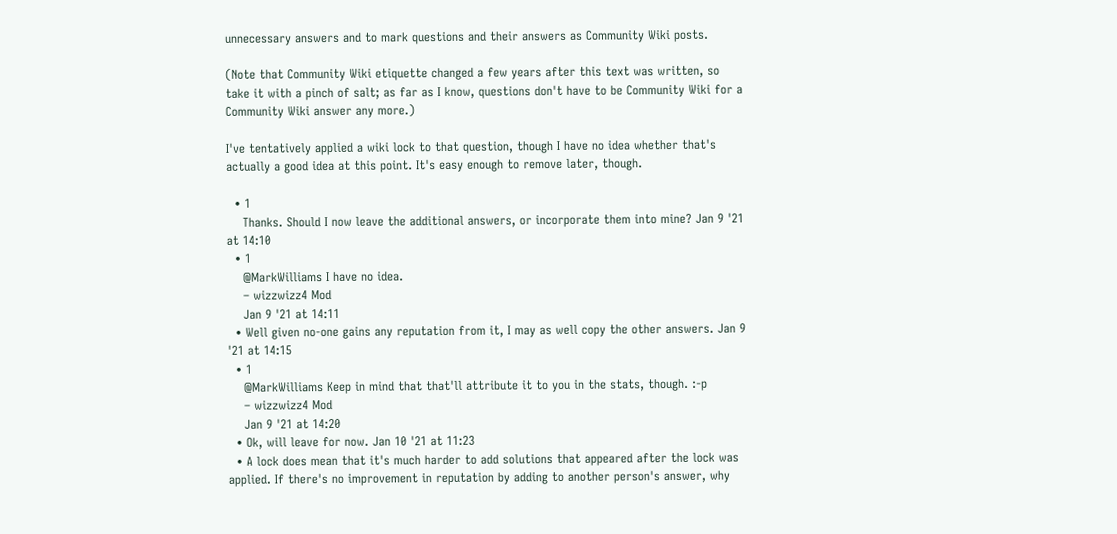unnecessary answers and to mark questions and their answers as Community Wiki posts.

(Note that Community Wiki etiquette changed a few years after this text was written, so take it with a pinch of salt; as far as I know, questions don't have to be Community Wiki for a Community Wiki answer any more.)

I've tentatively applied a wiki lock to that question, though I have no idea whether that's actually a good idea at this point. It's easy enough to remove later, though.

  • 1
    Thanks. Should I now leave the additional answers, or incorporate them into mine? Jan 9 '21 at 14:10
  • 1
    @MarkWilliams I have no idea.
    – wizzwizz4 Mod
    Jan 9 '21 at 14:11
  • Well given no-one gains any reputation from it, I may as well copy the other answers. Jan 9 '21 at 14:15
  • 1
    @MarkWilliams Keep in mind that that'll attribute it to you in the stats, though. :-p
    – wizzwizz4 Mod
    Jan 9 '21 at 14:20
  • Ok, will leave for now. Jan 10 '21 at 11:23
  • A lock does mean that it's much harder to add solutions that appeared after the lock was applied. If there's no improvement in reputation by adding to another person's answer, why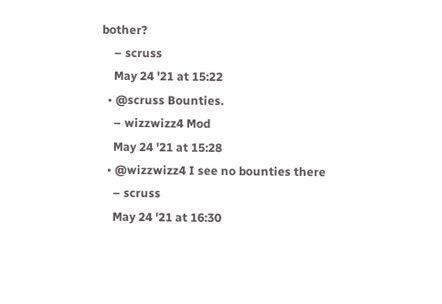bother?
    – scruss
    May 24 '21 at 15:22
  • @scruss Bounties.
    – wizzwizz4 Mod
    May 24 '21 at 15:28
  • @wizzwizz4 I see no bounties there
    – scruss
    May 24 '21 at 16:30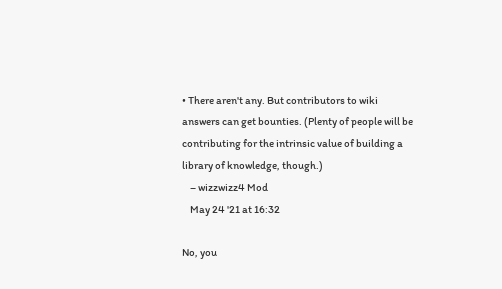• There aren't any. But contributors to wiki answers can get bounties. (Plenty of people will be contributing for the intrinsic value of building a library of knowledge, though.)
    – wizzwizz4 Mod
    May 24 '21 at 16:32

No, you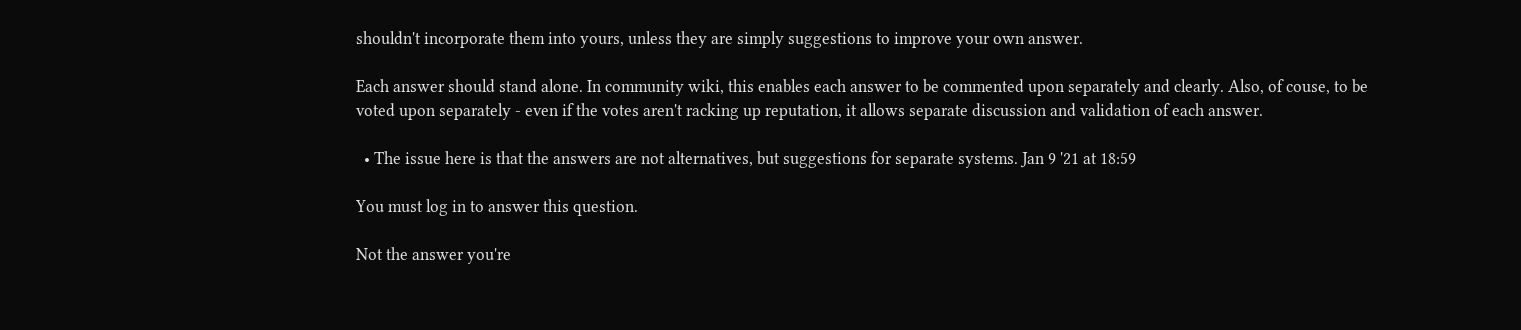shouldn't incorporate them into yours, unless they are simply suggestions to improve your own answer.

Each answer should stand alone. In community wiki, this enables each answer to be commented upon separately and clearly. Also, of couse, to be voted upon separately - even if the votes aren't racking up reputation, it allows separate discussion and validation of each answer.

  • The issue here is that the answers are not alternatives, but suggestions for separate systems. Jan 9 '21 at 18:59

You must log in to answer this question.

Not the answer you're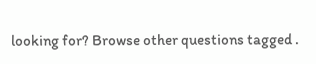looking for? Browse other questions tagged .